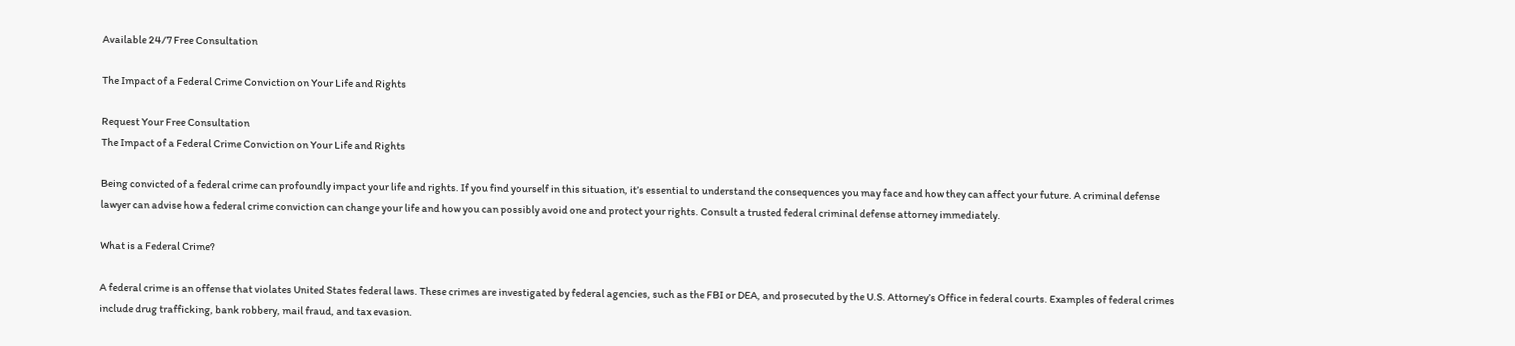Available 24/7 Free Consultation

The Impact of a Federal Crime Conviction on Your Life and Rights

Request Your Free Consultation
The Impact of a Federal Crime Conviction on Your Life and Rights

Being convicted of a federal crime can profoundly impact your life and rights. If you find yourself in this situation, it’s essential to understand the consequences you may face and how they can affect your future. A criminal defense lawyer can advise how a federal crime conviction can change your life and how you can possibly avoid one and protect your rights. Consult a trusted federal criminal defense attorney immediately.

What is a Federal Crime?

A federal crime is an offense that violates United States federal laws. These crimes are investigated by federal agencies, such as the FBI or DEA, and prosecuted by the U.S. Attorney’s Office in federal courts. Examples of federal crimes include drug trafficking, bank robbery, mail fraud, and tax evasion.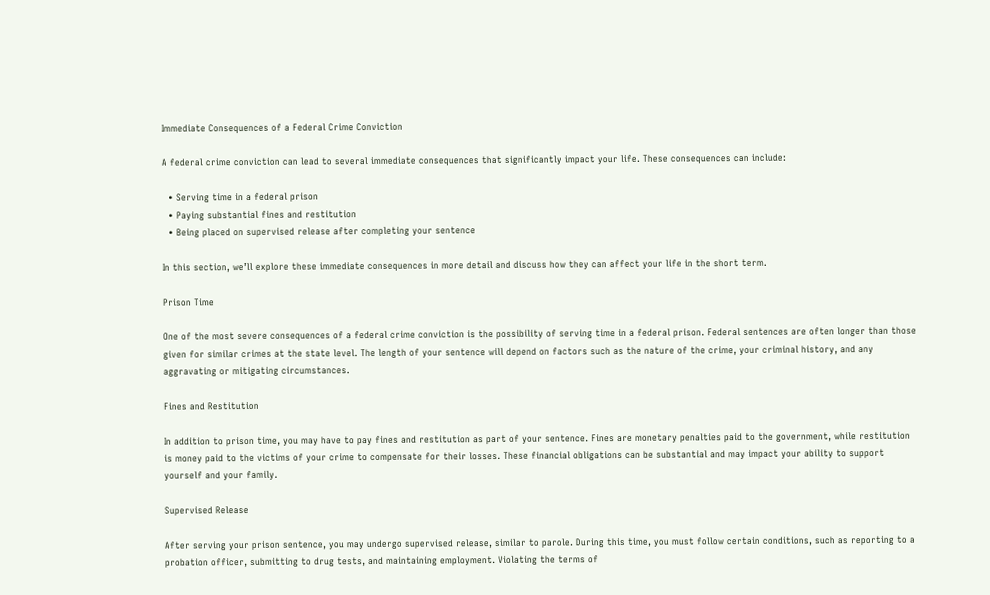Immediate Consequences of a Federal Crime Conviction

A federal crime conviction can lead to several immediate consequences that significantly impact your life. These consequences can include:

  • Serving time in a federal prison
  • Paying substantial fines and restitution
  • Being placed on supervised release after completing your sentence

In this section, we’ll explore these immediate consequences in more detail and discuss how they can affect your life in the short term.

Prison Time

One of the most severe consequences of a federal crime conviction is the possibility of serving time in a federal prison. Federal sentences are often longer than those given for similar crimes at the state level. The length of your sentence will depend on factors such as the nature of the crime, your criminal history, and any aggravating or mitigating circumstances.

Fines and Restitution

In addition to prison time, you may have to pay fines and restitution as part of your sentence. Fines are monetary penalties paid to the government, while restitution is money paid to the victims of your crime to compensate for their losses. These financial obligations can be substantial and may impact your ability to support yourself and your family.

Supervised Release

After serving your prison sentence, you may undergo supervised release, similar to parole. During this time, you must follow certain conditions, such as reporting to a probation officer, submitting to drug tests, and maintaining employment. Violating the terms of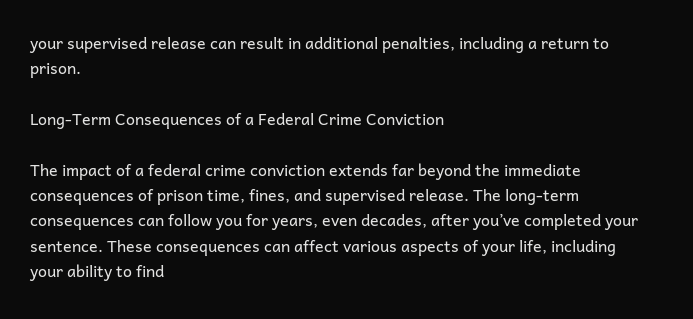your supervised release can result in additional penalties, including a return to prison.

Long-Term Consequences of a Federal Crime Conviction

The impact of a federal crime conviction extends far beyond the immediate consequences of prison time, fines, and supervised release. The long-term consequences can follow you for years, even decades, after you’ve completed your sentence. These consequences can affect various aspects of your life, including your ability to find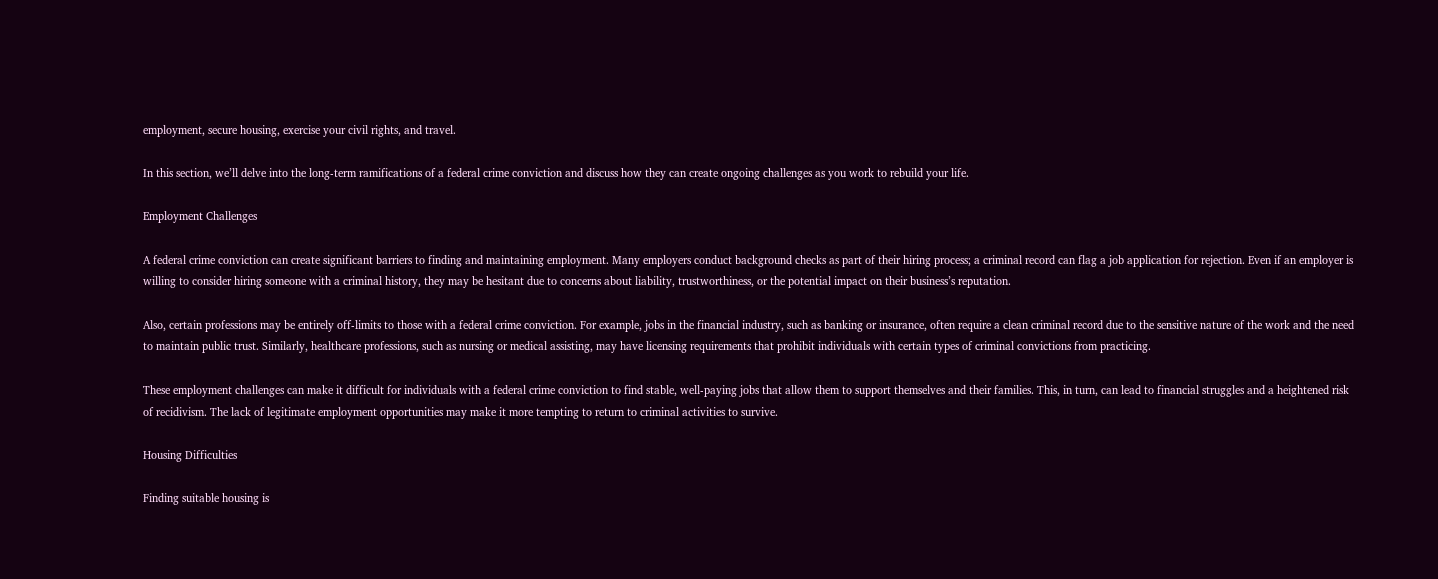employment, secure housing, exercise your civil rights, and travel.

In this section, we’ll delve into the long-term ramifications of a federal crime conviction and discuss how they can create ongoing challenges as you work to rebuild your life.

Employment Challenges

A federal crime conviction can create significant barriers to finding and maintaining employment. Many employers conduct background checks as part of their hiring process; a criminal record can flag a job application for rejection. Even if an employer is willing to consider hiring someone with a criminal history, they may be hesitant due to concerns about liability, trustworthiness, or the potential impact on their business’s reputation.

Also, certain professions may be entirely off-limits to those with a federal crime conviction. For example, jobs in the financial industry, such as banking or insurance, often require a clean criminal record due to the sensitive nature of the work and the need to maintain public trust. Similarly, healthcare professions, such as nursing or medical assisting, may have licensing requirements that prohibit individuals with certain types of criminal convictions from practicing.

These employment challenges can make it difficult for individuals with a federal crime conviction to find stable, well-paying jobs that allow them to support themselves and their families. This, in turn, can lead to financial struggles and a heightened risk of recidivism. The lack of legitimate employment opportunities may make it more tempting to return to criminal activities to survive.

Housing Difficulties

Finding suitable housing is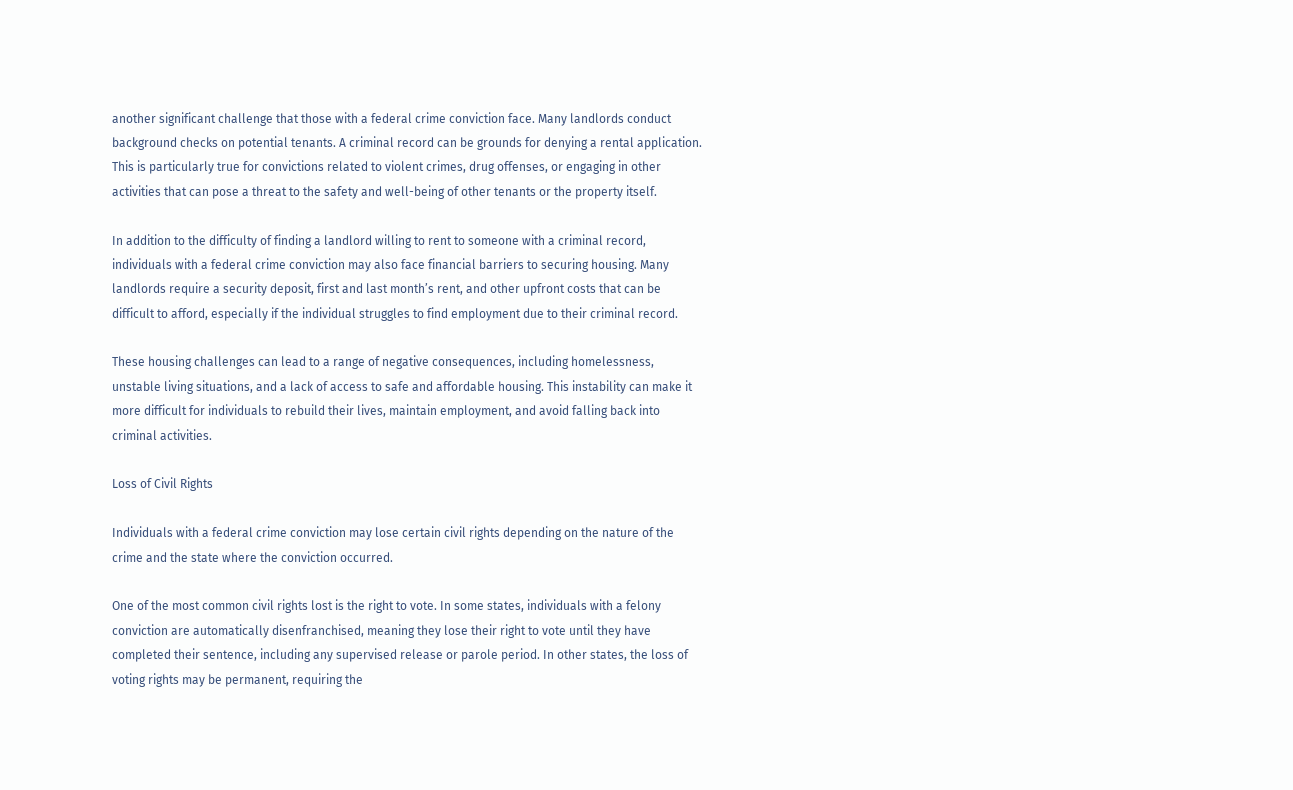another significant challenge that those with a federal crime conviction face. Many landlords conduct background checks on potential tenants. A criminal record can be grounds for denying a rental application. This is particularly true for convictions related to violent crimes, drug offenses, or engaging in other activities that can pose a threat to the safety and well-being of other tenants or the property itself.

In addition to the difficulty of finding a landlord willing to rent to someone with a criminal record, individuals with a federal crime conviction may also face financial barriers to securing housing. Many landlords require a security deposit, first and last month’s rent, and other upfront costs that can be difficult to afford, especially if the individual struggles to find employment due to their criminal record.

These housing challenges can lead to a range of negative consequences, including homelessness, unstable living situations, and a lack of access to safe and affordable housing. This instability can make it more difficult for individuals to rebuild their lives, maintain employment, and avoid falling back into criminal activities.

Loss of Civil Rights

Individuals with a federal crime conviction may lose certain civil rights depending on the nature of the crime and the state where the conviction occurred.

One of the most common civil rights lost is the right to vote. In some states, individuals with a felony conviction are automatically disenfranchised, meaning they lose their right to vote until they have completed their sentence, including any supervised release or parole period. In other states, the loss of voting rights may be permanent, requiring the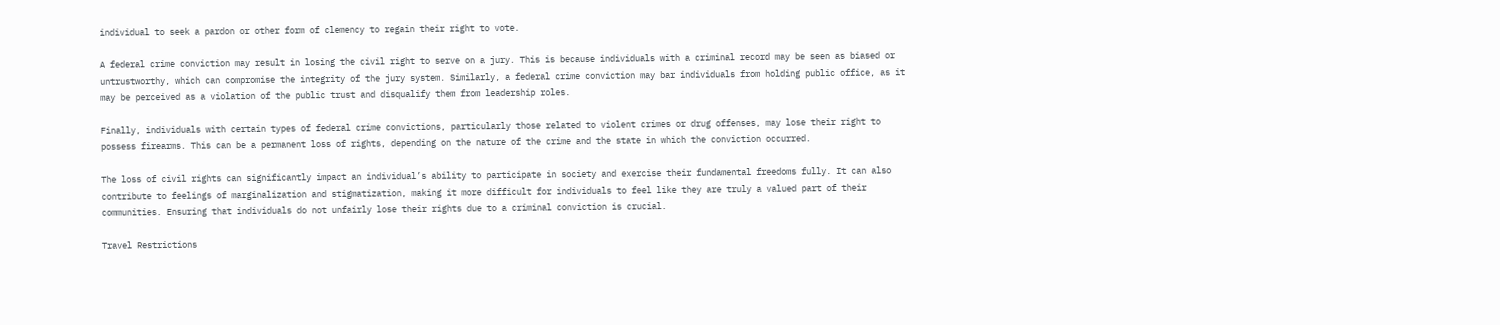individual to seek a pardon or other form of clemency to regain their right to vote.

A federal crime conviction may result in losing the civil right to serve on a jury. This is because individuals with a criminal record may be seen as biased or untrustworthy, which can compromise the integrity of the jury system. Similarly, a federal crime conviction may bar individuals from holding public office, as it may be perceived as a violation of the public trust and disqualify them from leadership roles.

Finally, individuals with certain types of federal crime convictions, particularly those related to violent crimes or drug offenses, may lose their right to possess firearms. This can be a permanent loss of rights, depending on the nature of the crime and the state in which the conviction occurred.

The loss of civil rights can significantly impact an individual’s ability to participate in society and exercise their fundamental freedoms fully. It can also contribute to feelings of marginalization and stigmatization, making it more difficult for individuals to feel like they are truly a valued part of their communities. Ensuring that individuals do not unfairly lose their rights due to a criminal conviction is crucial.

Travel Restrictions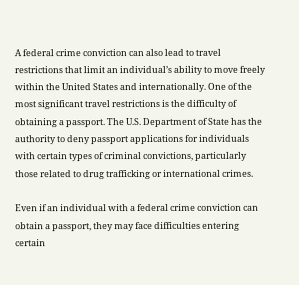A federal crime conviction can also lead to travel restrictions that limit an individual’s ability to move freely within the United States and internationally. One of the most significant travel restrictions is the difficulty of obtaining a passport. The U.S. Department of State has the authority to deny passport applications for individuals with certain types of criminal convictions, particularly those related to drug trafficking or international crimes.

Even if an individual with a federal crime conviction can obtain a passport, they may face difficulties entering certain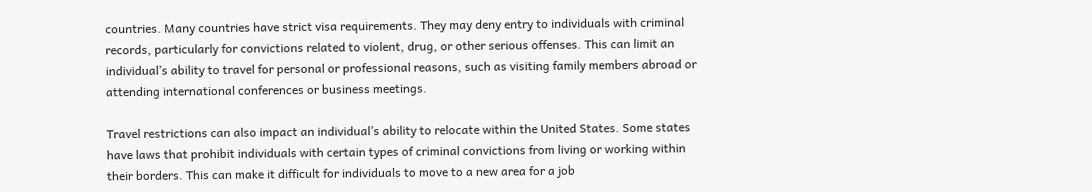countries. Many countries have strict visa requirements. They may deny entry to individuals with criminal records, particularly for convictions related to violent, drug, or other serious offenses. This can limit an individual’s ability to travel for personal or professional reasons, such as visiting family members abroad or attending international conferences or business meetings.

Travel restrictions can also impact an individual’s ability to relocate within the United States. Some states have laws that prohibit individuals with certain types of criminal convictions from living or working within their borders. This can make it difficult for individuals to move to a new area for a job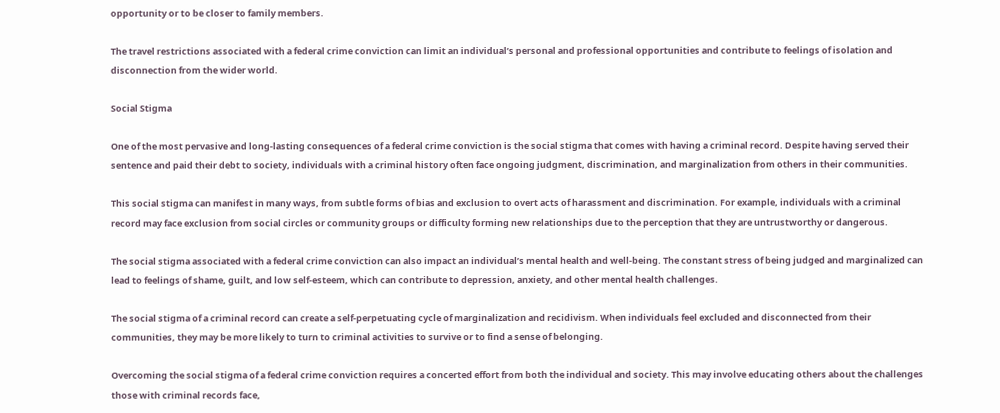opportunity or to be closer to family members.

The travel restrictions associated with a federal crime conviction can limit an individual’s personal and professional opportunities and contribute to feelings of isolation and disconnection from the wider world.

Social Stigma

One of the most pervasive and long-lasting consequences of a federal crime conviction is the social stigma that comes with having a criminal record. Despite having served their sentence and paid their debt to society, individuals with a criminal history often face ongoing judgment, discrimination, and marginalization from others in their communities.

This social stigma can manifest in many ways, from subtle forms of bias and exclusion to overt acts of harassment and discrimination. For example, individuals with a criminal record may face exclusion from social circles or community groups or difficulty forming new relationships due to the perception that they are untrustworthy or dangerous.

The social stigma associated with a federal crime conviction can also impact an individual’s mental health and well-being. The constant stress of being judged and marginalized can lead to feelings of shame, guilt, and low self-esteem, which can contribute to depression, anxiety, and other mental health challenges.

The social stigma of a criminal record can create a self-perpetuating cycle of marginalization and recidivism. When individuals feel excluded and disconnected from their communities, they may be more likely to turn to criminal activities to survive or to find a sense of belonging.

Overcoming the social stigma of a federal crime conviction requires a concerted effort from both the individual and society. This may involve educating others about the challenges those with criminal records face,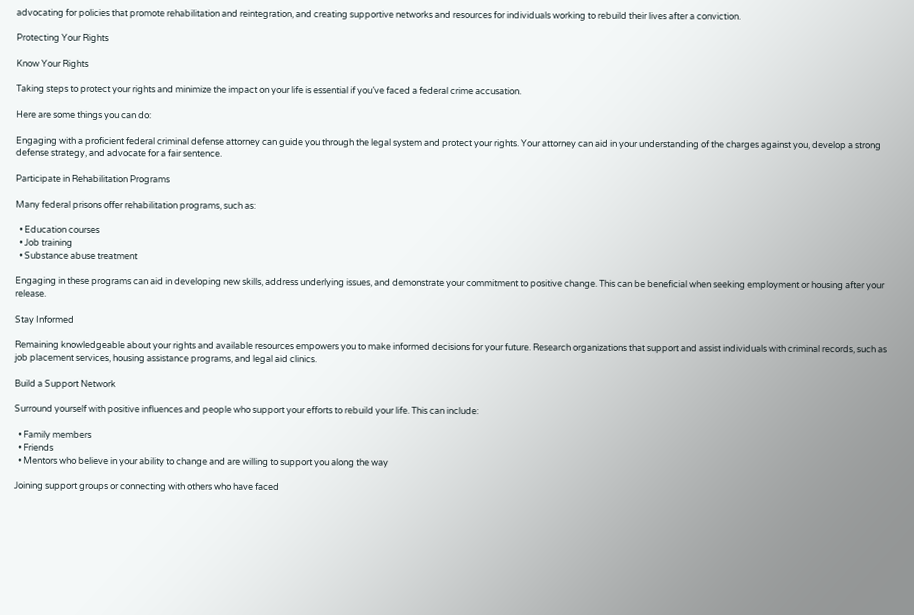advocating for policies that promote rehabilitation and reintegration, and creating supportive networks and resources for individuals working to rebuild their lives after a conviction.

Protecting Your Rights

Know Your Rights

Taking steps to protect your rights and minimize the impact on your life is essential if you’ve faced a federal crime accusation.

Here are some things you can do:

Engaging with a proficient federal criminal defense attorney can guide you through the legal system and protect your rights. Your attorney can aid in your understanding of the charges against you, develop a strong defense strategy, and advocate for a fair sentence.

Participate in Rehabilitation Programs

Many federal prisons offer rehabilitation programs, such as:

  • Education courses
  • Job training
  • Substance abuse treatment

Engaging in these programs can aid in developing new skills, address underlying issues, and demonstrate your commitment to positive change. This can be beneficial when seeking employment or housing after your release.

Stay Informed

Remaining knowledgeable about your rights and available resources empowers you to make informed decisions for your future. Research organizations that support and assist individuals with criminal records, such as job placement services, housing assistance programs, and legal aid clinics.

Build a Support Network

Surround yourself with positive influences and people who support your efforts to rebuild your life. This can include:

  • Family members
  • Friends
  • Mentors who believe in your ability to change and are willing to support you along the way

Joining support groups or connecting with others who have faced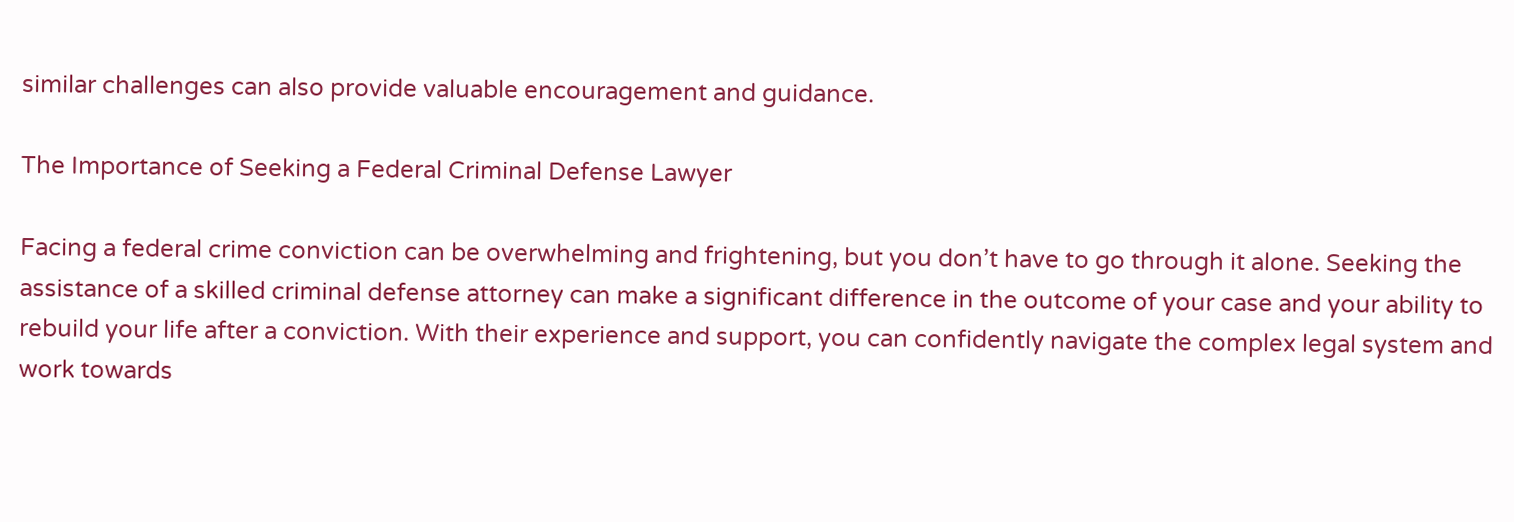similar challenges can also provide valuable encouragement and guidance.

The Importance of Seeking a Federal Criminal Defense Lawyer

Facing a federal crime conviction can be overwhelming and frightening, but you don’t have to go through it alone. Seeking the assistance of a skilled criminal defense attorney can make a significant difference in the outcome of your case and your ability to rebuild your life after a conviction. With their experience and support, you can confidently navigate the complex legal system and work towards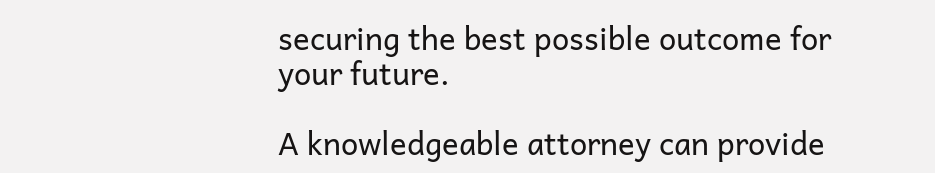securing the best possible outcome for your future.

A knowledgeable attorney can provide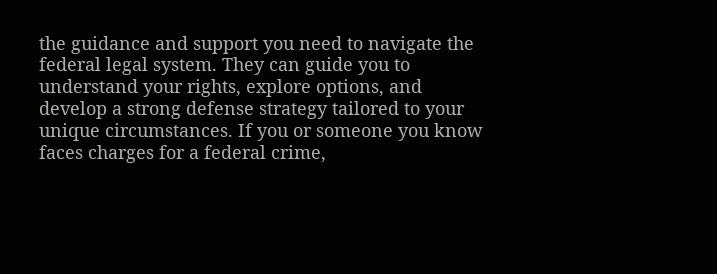the guidance and support you need to navigate the federal legal system. They can guide you to understand your rights, explore options, and develop a strong defense strategy tailored to your unique circumstances. If you or someone you know faces charges for a federal crime,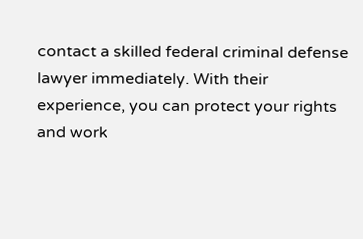contact a skilled federal criminal defense lawyer immediately. With their experience, you can protect your rights and work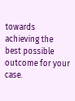towards achieving the best possible outcome for your case.